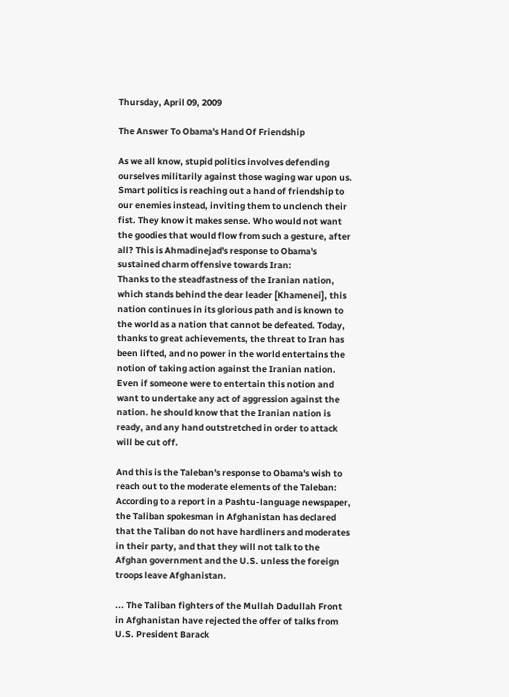Thursday, April 09, 2009

The Answer To Obama's Hand Of Friendship

As we all know, stupid politics involves defending ourselves militarily against those waging war upon us. Smart politics is reaching out a hand of friendship to our enemies instead, inviting them to unclench their fist. They know it makes sense. Who would not want the goodies that would flow from such a gesture, after all? This is Ahmadinejad's response to Obama's sustained charm offensive towards Iran:
Thanks to the steadfastness of the Iranian nation, which stands behind the dear leader [Khamenei], this nation continues in its glorious path and is known to the world as a nation that cannot be defeated. Today, thanks to great achievements, the threat to Iran has been lifted, and no power in the world entertains the notion of taking action against the Iranian nation. Even if someone were to entertain this notion and want to undertake any act of aggression against the nation. he should know that the Iranian nation is ready, and any hand outstretched in order to attack will be cut off.

And this is the Taleban's response to Obama's wish to reach out to the moderate elements of the Taleban:
According to a report in a Pashtu-language newspaper, the Taliban spokesman in Afghanistan has declared that the Taliban do not have hardliners and moderates in their party, and that they will not talk to the Afghan government and the U.S. unless the foreign troops leave Afghanistan.

... The Taliban fighters of the Mullah Dadullah Front in Afghanistan have rejected the offer of talks from U.S. President Barack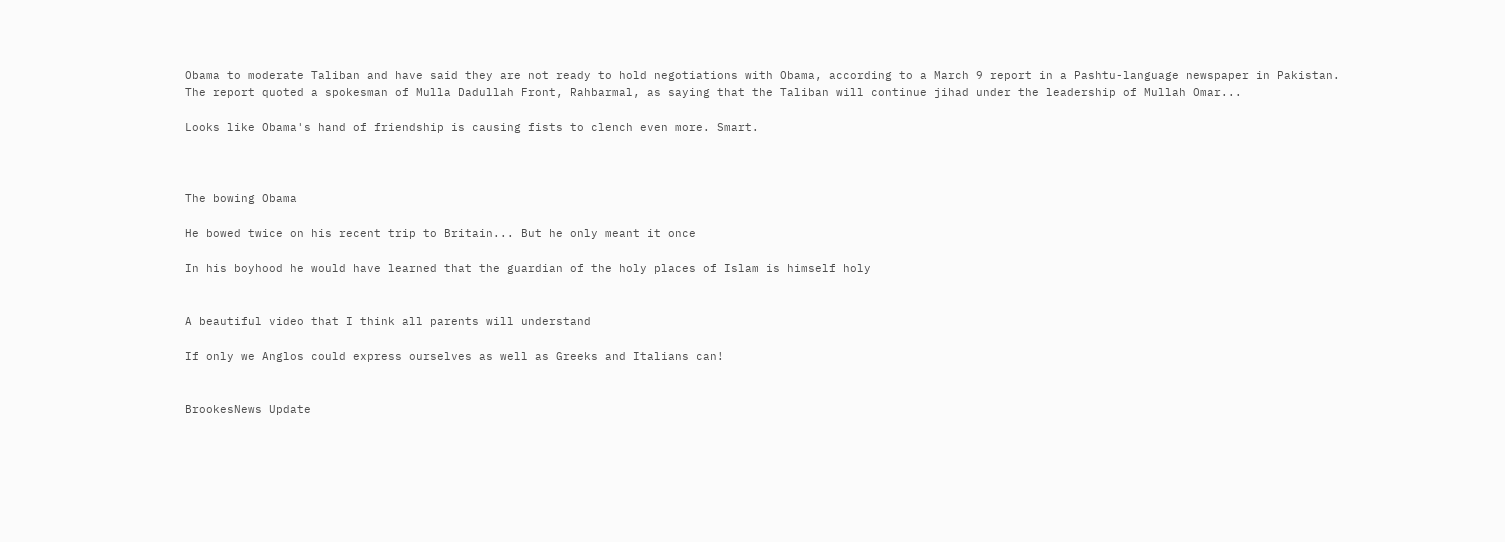Obama to moderate Taliban and have said they are not ready to hold negotiations with Obama, according to a March 9 report in a Pashtu-language newspaper in Pakistan. The report quoted a spokesman of Mulla Dadullah Front, Rahbarmal, as saying that the Taliban will continue jihad under the leadership of Mullah Omar...

Looks like Obama's hand of friendship is causing fists to clench even more. Smart.



The bowing Obama

He bowed twice on his recent trip to Britain... But he only meant it once

In his boyhood he would have learned that the guardian of the holy places of Islam is himself holy


A beautiful video that I think all parents will understand

If only we Anglos could express ourselves as well as Greeks and Italians can!


BrookesNews Update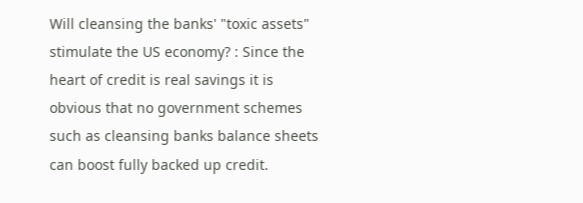Will cleansing the banks' "toxic assets" stimulate the US economy? : Since the heart of credit is real savings it is obvious that no government schemes such as cleansing banks balance sheets can boost fully backed up credit.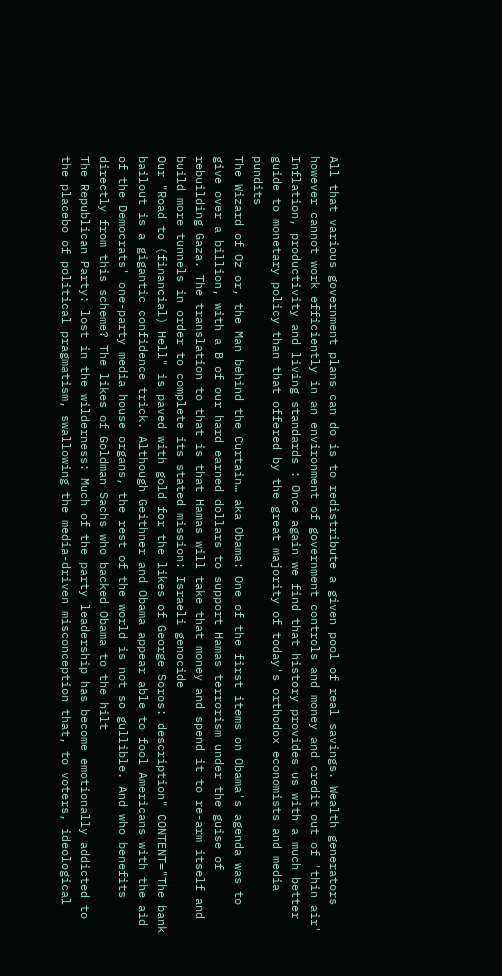All that various government plans can do is to redistribute a given pool of real savings. Wealth generators however cannot work efficiently in an environment of government controls and money and credit out of 'thin air'
Inflation, productivity and living standards : Once again we find that history provides us with a much better guide to monetary policy than that offered by the great majority of today's orthodox economists and media pundits
The Wizard of Oz or, the Man behind the Curtain… aka Obama: One of the first items on Obama's agenda was to give over a billion, with a B of our hard earned dollars to support Hamas terrorism under the guise of rebuilding Gaza. The translation to that is that Hamas will take that money and spend it to re-arm itself and build more tunnels in order to complete its stated mission: Israeli genocide
Our "Road to (financial) Hell" is paved with gold for the likes of George Soros: description" CONTENT="The bank bailout is a gigantic confidence trick. Although Geithner and Obama appear able to fool Americans with the aid of the Democrats' one-party media house organs, the rest of the world is not so gullible. And who benefits directly from this scheme? The likes of Goldman Sachs who backed Obama to the hilt
The Republican Party: lost in the wilderness: Much of the party leadership has become emotionally addicted to the placebo of political pragmatism, swallowing the media-driven misconception that, to voters, ideological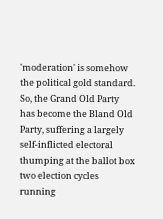'moderation' is somehow the political gold standard. So, the Grand Old Party has become the Bland Old Party, suffering a largely self-inflicted electoral thumping at the ballot box two election cycles running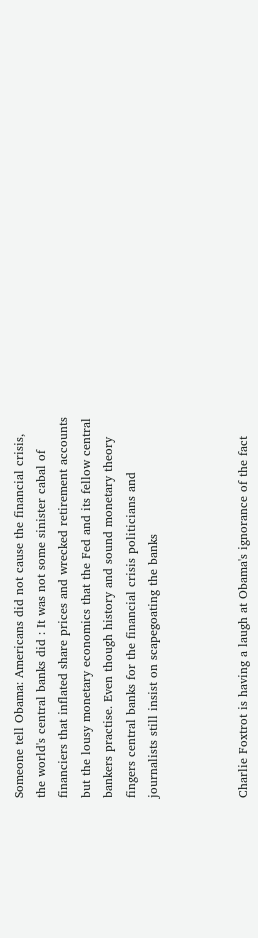Someone tell Obama: Americans did not cause the financial crisis, the world's central banks did : It was not some sinister cabal of financiers that inflated share prices and wrecked retirement accounts but the lousy monetary economics that the Fed and its fellow central bankers practise. Even though history and sound monetary theory fingers central banks for the financial crisis politicians and journalists still insist on scapegoating the banks



Charlie Foxtrot is having a laugh at Obama's ignorance of the fact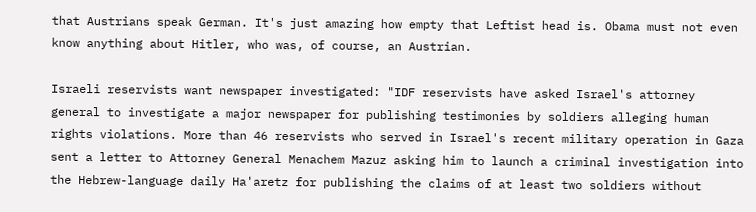that Austrians speak German. It's just amazing how empty that Leftist head is. Obama must not even know anything about Hitler, who was, of course, an Austrian.

Israeli reservists want newspaper investigated: "IDF reservists have asked Israel's attorney general to investigate a major newspaper for publishing testimonies by soldiers alleging human rights violations. More than 46 reservists who served in Israel's recent military operation in Gaza sent a letter to Attorney General Menachem Mazuz asking him to launch a criminal investigation into the Hebrew-language daily Ha'aretz for publishing the claims of at least two soldiers without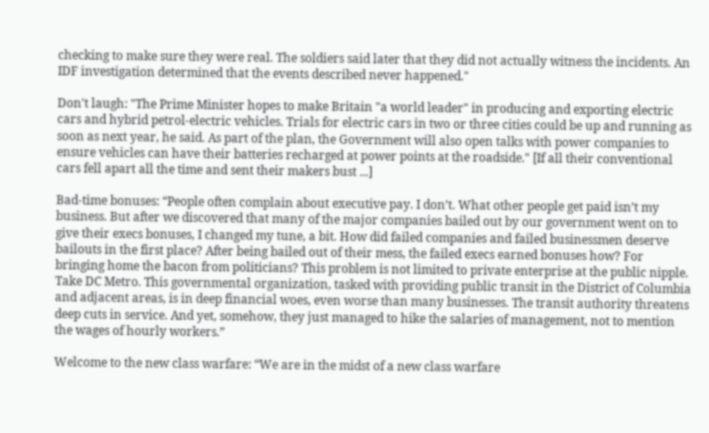checking to make sure they were real. The soldiers said later that they did not actually witness the incidents. An IDF investigation determined that the events described never happened."

Don't laugh: "The Prime Minister hopes to make Britain "a world leader" in producing and exporting electric cars and hybrid petrol-electric vehicles. Trials for electric cars in two or three cities could be up and running as soon as next year, he said. As part of the plan, the Government will also open talks with power companies to ensure vehicles can have their batteries recharged at power points at the roadside." [If all their conventional cars fell apart all the time and sent their makers bust ...]

Bad-time bonuses: “People often complain about executive pay. I don’t. What other people get paid isn’t my business. But after we discovered that many of the major companies bailed out by our government went on to give their execs bonuses, I changed my tune, a bit. How did failed companies and failed businessmen deserve bailouts in the first place? After being bailed out of their mess, the failed execs earned bonuses how? For bringing home the bacon from politicians? This problem is not limited to private enterprise at the public nipple. Take DC Metro. This governmental organization, tasked with providing public transit in the District of Columbia and adjacent areas, is in deep financial woes, even worse than many businesses. The transit authority threatens deep cuts in service. And yet, somehow, they just managed to hike the salaries of management, not to mention the wages of hourly workers.”

Welcome to the new class warfare: “We are in the midst of a new class warfare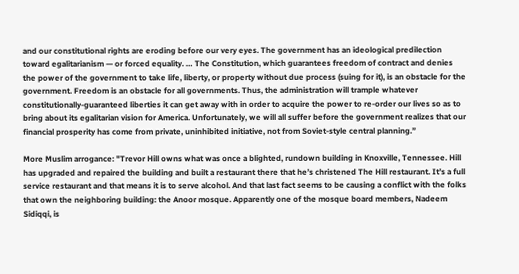and our constitutional rights are eroding before our very eyes. The government has an ideological predilection toward egalitarianism — or forced equality. … The Constitution, which guarantees freedom of contract and denies the power of the government to take life, liberty, or property without due process (suing for it), is an obstacle for the government. Freedom is an obstacle for all governments. Thus, the administration will trample whatever constitutionally-guaranteed liberties it can get away with in order to acquire the power to re-order our lives so as to bring about its egalitarian vision for America. Unfortunately, we will all suffer before the government realizes that our financial prosperity has come from private, uninhibited initiative, not from Soviet-style central planning.”

More Muslim arrogance: "Trevor Hill owns what was once a blighted, rundown building in Knoxville, Tennessee. Hill has upgraded and repaired the building and built a restaurant there that he’s christened The Hill restaurant. It’s a full service restaurant and that means it is to serve alcohol. And that last fact seems to be causing a conflict with the folks that own the neighboring building: the Anoor mosque. Apparently one of the mosque board members, Nadeem Sidiqqi, is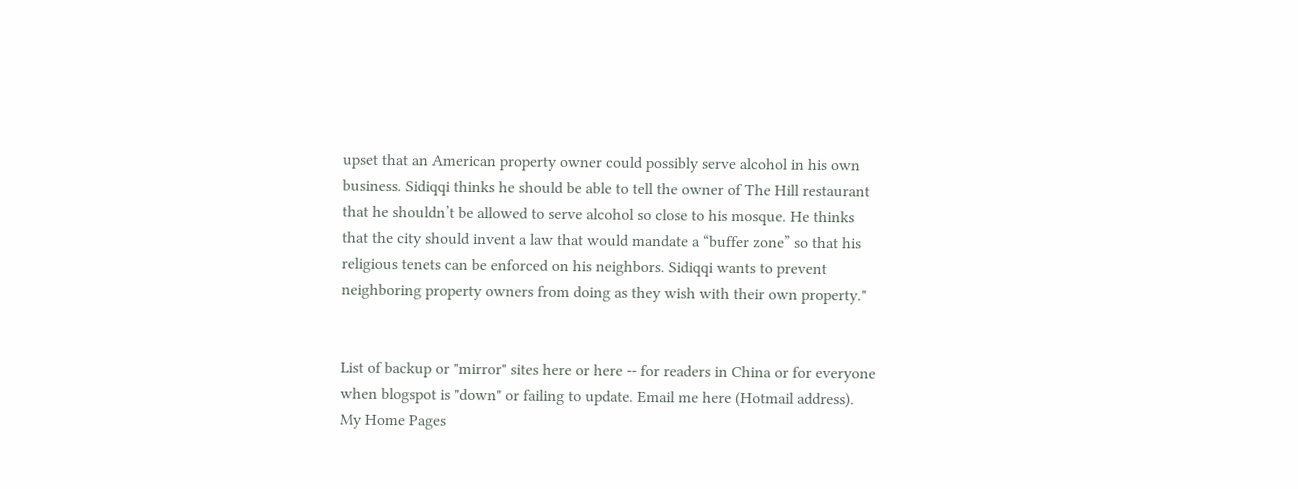upset that an American property owner could possibly serve alcohol in his own business. Sidiqqi thinks he should be able to tell the owner of The Hill restaurant that he shouldn’t be allowed to serve alcohol so close to his mosque. He thinks that the city should invent a law that would mandate a “buffer zone” so that his religious tenets can be enforced on his neighbors. Sidiqqi wants to prevent neighboring property owners from doing as they wish with their own property."


List of backup or "mirror" sites here or here -- for readers in China or for everyone when blogspot is "down" or failing to update. Email me here (Hotmail address). My Home Pages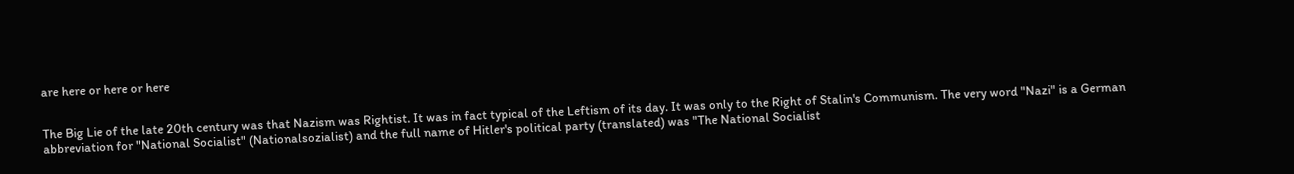are here or here or here


The Big Lie of the late 20th century was that Nazism was Rightist. It was in fact typical of the Leftism of its day. It was only to the Right of Stalin's Communism. The very word "Nazi" is a German abbreviation for "National Socialist" (Nationalsozialist) and the full name of Hitler's political party (translated) was "The National Socialist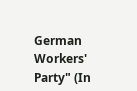German Workers' Party" (In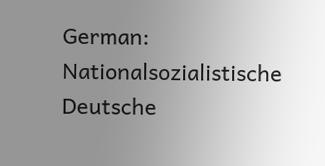German: Nationalsozialistische Deutsche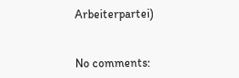Arbeiterpartei)


No comments: